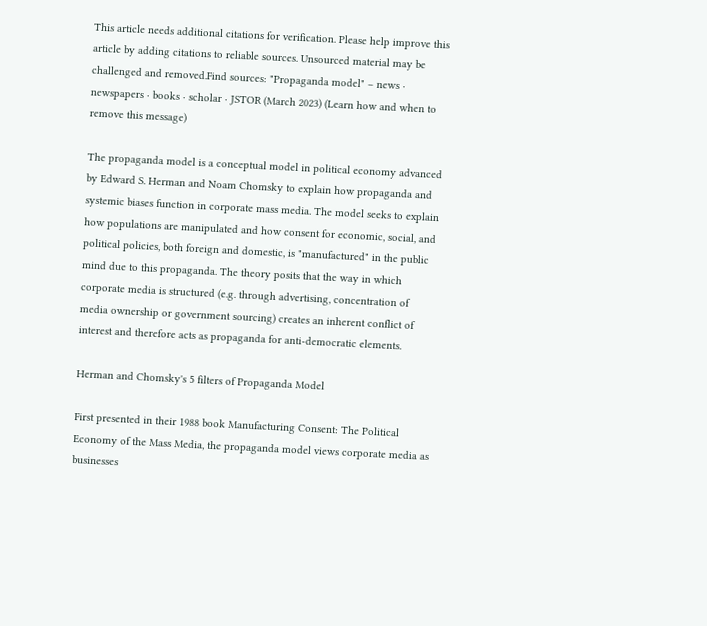This article needs additional citations for verification. Please help improve this article by adding citations to reliable sources. Unsourced material may be challenged and removed.Find sources: "Propaganda model" – news · newspapers · books · scholar · JSTOR (March 2023) (Learn how and when to remove this message)

The propaganda model is a conceptual model in political economy advanced by Edward S. Herman and Noam Chomsky to explain how propaganda and systemic biases function in corporate mass media. The model seeks to explain how populations are manipulated and how consent for economic, social, and political policies, both foreign and domestic, is "manufactured" in the public mind due to this propaganda. The theory posits that the way in which corporate media is structured (e.g. through advertising, concentration of media ownership or government sourcing) creates an inherent conflict of interest and therefore acts as propaganda for anti-democratic elements.

Herman and Chomsky's 5 filters of Propaganda Model

First presented in their 1988 book Manufacturing Consent: The Political Economy of the Mass Media, the propaganda model views corporate media as businesses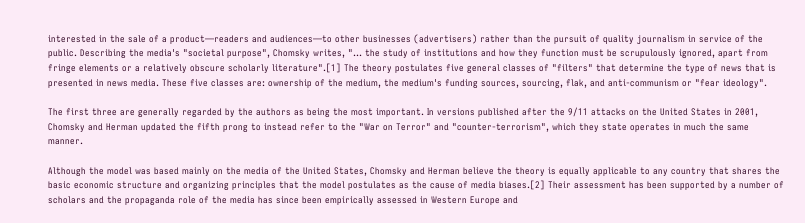interested in the sale of a product—readers and audiences—to other businesses (advertisers) rather than the pursuit of quality journalism in service of the public. Describing the media's "societal purpose", Chomsky writes, "... the study of institutions and how they function must be scrupulously ignored, apart from fringe elements or a relatively obscure scholarly literature".[1] The theory postulates five general classes of "filters" that determine the type of news that is presented in news media. These five classes are: ownership of the medium, the medium's funding sources, sourcing, flak, and anti-communism or "fear ideology".

The first three are generally regarded by the authors as being the most important. In versions published after the 9/11 attacks on the United States in 2001, Chomsky and Herman updated the fifth prong to instead refer to the "War on Terror" and "counter-terrorism", which they state operates in much the same manner.

Although the model was based mainly on the media of the United States, Chomsky and Herman believe the theory is equally applicable to any country that shares the basic economic structure and organizing principles that the model postulates as the cause of media biases.[2] Their assessment has been supported by a number of scholars and the propaganda role of the media has since been empirically assessed in Western Europe and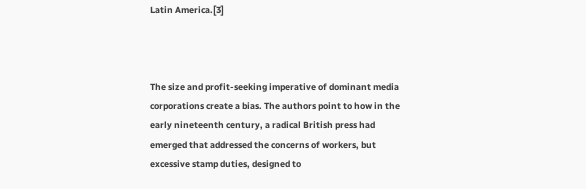Latin America.[3]



The size and profit-seeking imperative of dominant media corporations create a bias. The authors point to how in the early nineteenth century, a radical British press had emerged that addressed the concerns of workers, but excessive stamp duties, designed to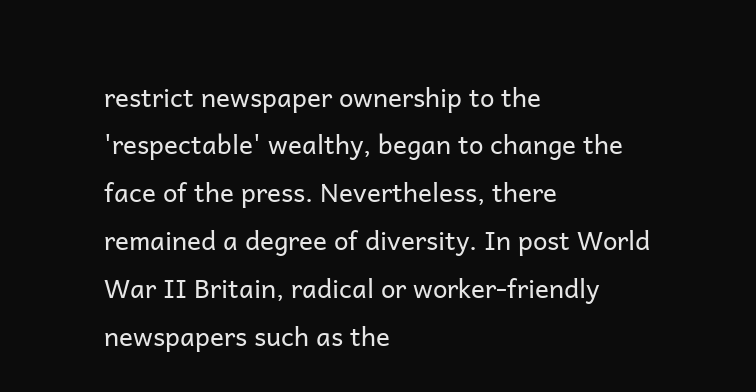restrict newspaper ownership to the 'respectable' wealthy, began to change the face of the press. Nevertheless, there remained a degree of diversity. In post World War II Britain, radical or worker-friendly newspapers such as the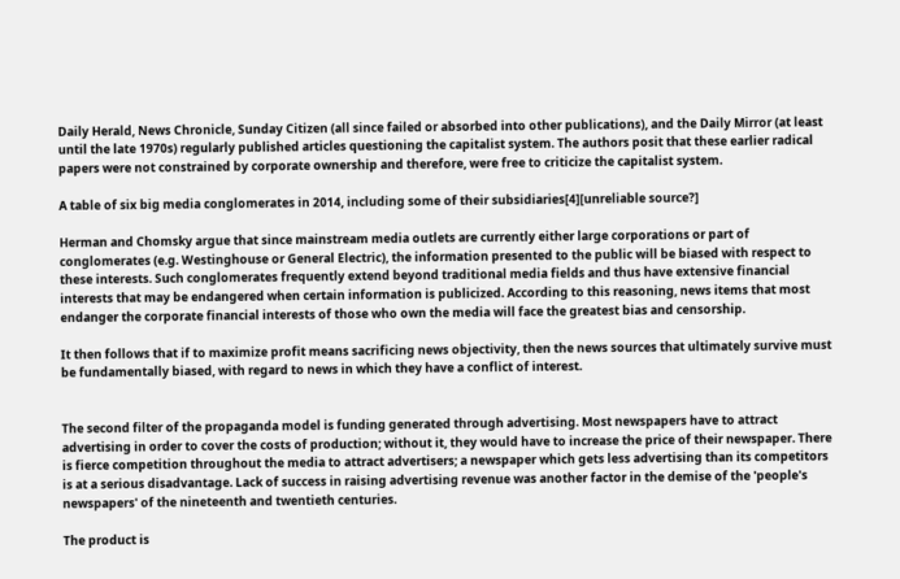Daily Herald, News Chronicle, Sunday Citizen (all since failed or absorbed into other publications), and the Daily Mirror (at least until the late 1970s) regularly published articles questioning the capitalist system. The authors posit that these earlier radical papers were not constrained by corporate ownership and therefore, were free to criticize the capitalist system.

A table of six big media conglomerates in 2014, including some of their subsidiaries[4][unreliable source?]

Herman and Chomsky argue that since mainstream media outlets are currently either large corporations or part of conglomerates (e.g. Westinghouse or General Electric), the information presented to the public will be biased with respect to these interests. Such conglomerates frequently extend beyond traditional media fields and thus have extensive financial interests that may be endangered when certain information is publicized. According to this reasoning, news items that most endanger the corporate financial interests of those who own the media will face the greatest bias and censorship.

It then follows that if to maximize profit means sacrificing news objectivity, then the news sources that ultimately survive must be fundamentally biased, with regard to news in which they have a conflict of interest.


The second filter of the propaganda model is funding generated through advertising. Most newspapers have to attract advertising in order to cover the costs of production; without it, they would have to increase the price of their newspaper. There is fierce competition throughout the media to attract advertisers; a newspaper which gets less advertising than its competitors is at a serious disadvantage. Lack of success in raising advertising revenue was another factor in the demise of the 'people's newspapers' of the nineteenth and twentieth centuries.

The product is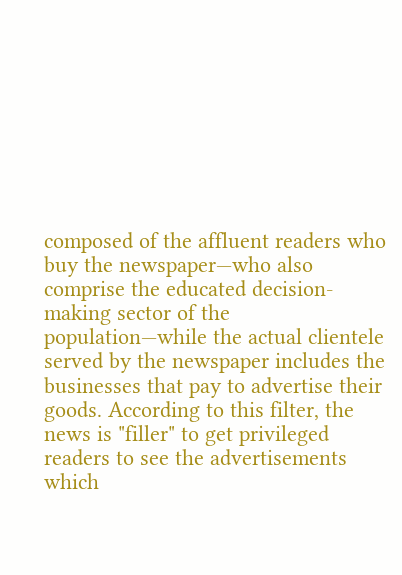composed of the affluent readers who buy the newspaper—who also comprise the educated decision-making sector of the population—while the actual clientele served by the newspaper includes the businesses that pay to advertise their goods. According to this filter, the news is "filler" to get privileged readers to see the advertisements which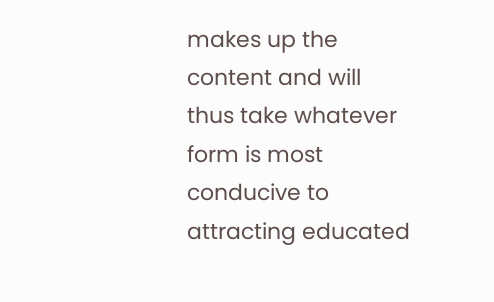makes up the content and will thus take whatever form is most conducive to attracting educated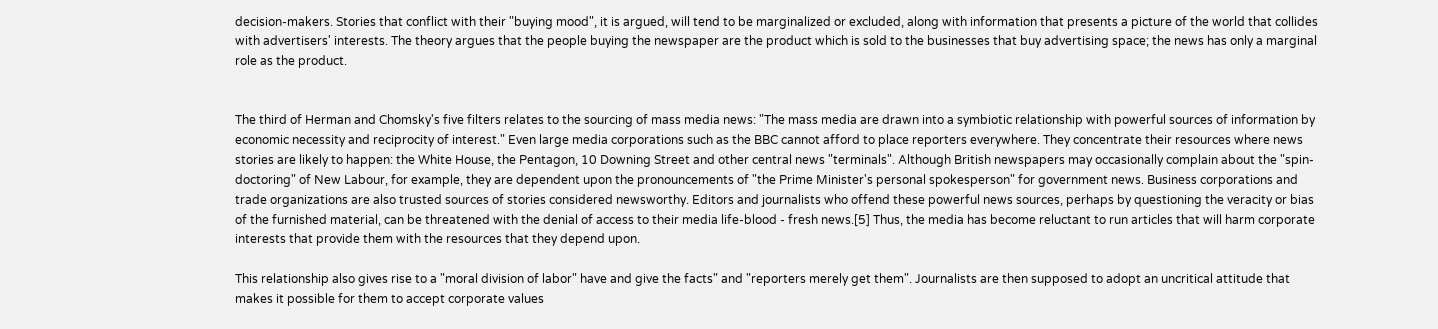decision-makers. Stories that conflict with their "buying mood", it is argued, will tend to be marginalized or excluded, along with information that presents a picture of the world that collides with advertisers' interests. The theory argues that the people buying the newspaper are the product which is sold to the businesses that buy advertising space; the news has only a marginal role as the product.


The third of Herman and Chomsky's five filters relates to the sourcing of mass media news: "The mass media are drawn into a symbiotic relationship with powerful sources of information by economic necessity and reciprocity of interest." Even large media corporations such as the BBC cannot afford to place reporters everywhere. They concentrate their resources where news stories are likely to happen: the White House, the Pentagon, 10 Downing Street and other central news "terminals". Although British newspapers may occasionally complain about the "spin-doctoring" of New Labour, for example, they are dependent upon the pronouncements of "the Prime Minister's personal spokesperson" for government news. Business corporations and trade organizations are also trusted sources of stories considered newsworthy. Editors and journalists who offend these powerful news sources, perhaps by questioning the veracity or bias of the furnished material, can be threatened with the denial of access to their media life-blood - fresh news.[5] Thus, the media has become reluctant to run articles that will harm corporate interests that provide them with the resources that they depend upon.

This relationship also gives rise to a "moral division of labor" have and give the facts" and "reporters merely get them". Journalists are then supposed to adopt an uncritical attitude that makes it possible for them to accept corporate values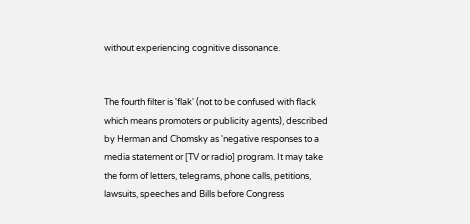without experiencing cognitive dissonance.


The fourth filter is 'flak' (not to be confused with flack which means promoters or publicity agents), described by Herman and Chomsky as 'negative responses to a media statement or [TV or radio] program. It may take the form of letters, telegrams, phone calls, petitions, lawsuits, speeches and Bills before Congress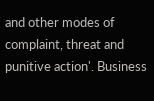and other modes of complaint, threat and punitive action'. Business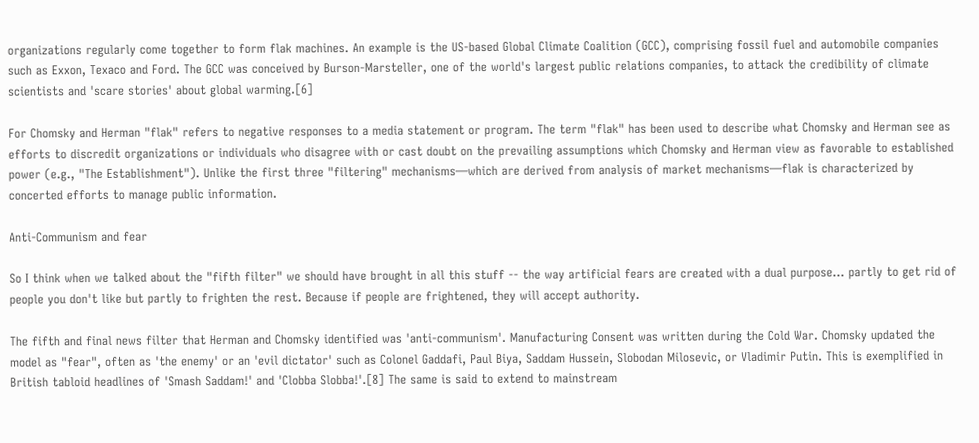organizations regularly come together to form flak machines. An example is the US-based Global Climate Coalition (GCC), comprising fossil fuel and automobile companies such as Exxon, Texaco and Ford. The GCC was conceived by Burson-Marsteller, one of the world's largest public relations companies, to attack the credibility of climate scientists and 'scare stories' about global warming.[6]

For Chomsky and Herman "flak" refers to negative responses to a media statement or program. The term "flak" has been used to describe what Chomsky and Herman see as efforts to discredit organizations or individuals who disagree with or cast doubt on the prevailing assumptions which Chomsky and Herman view as favorable to established power (e.g., "The Establishment"). Unlike the first three "filtering" mechanisms—which are derived from analysis of market mechanisms—flak is characterized by concerted efforts to manage public information.

Anti-Communism and fear

So I think when we talked about the "fifth filter" we should have brought in all this stuff -- the way artificial fears are created with a dual purpose... partly to get rid of people you don't like but partly to frighten the rest. Because if people are frightened, they will accept authority.

The fifth and final news filter that Herman and Chomsky identified was 'anti-communism'. Manufacturing Consent was written during the Cold War. Chomsky updated the model as "fear", often as 'the enemy' or an 'evil dictator' such as Colonel Gaddafi, Paul Biya, Saddam Hussein, Slobodan Milosevic, or Vladimir Putin. This is exemplified in British tabloid headlines of 'Smash Saddam!' and 'Clobba Slobba!'.[8] The same is said to extend to mainstream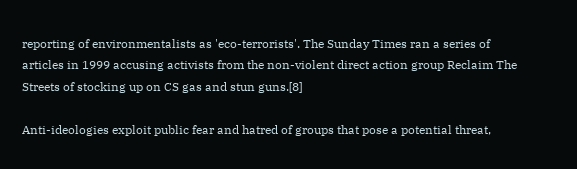reporting of environmentalists as 'eco-terrorists'. The Sunday Times ran a series of articles in 1999 accusing activists from the non-violent direct action group Reclaim The Streets of stocking up on CS gas and stun guns.[8]

Anti-ideologies exploit public fear and hatred of groups that pose a potential threat,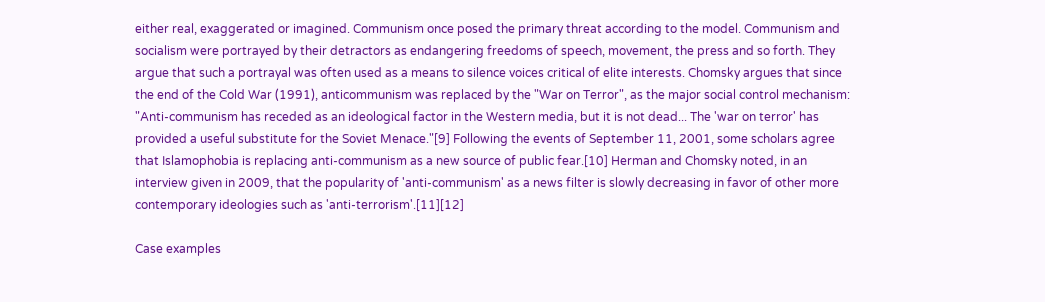either real, exaggerated or imagined. Communism once posed the primary threat according to the model. Communism and socialism were portrayed by their detractors as endangering freedoms of speech, movement, the press and so forth. They argue that such a portrayal was often used as a means to silence voices critical of elite interests. Chomsky argues that since the end of the Cold War (1991), anticommunism was replaced by the "War on Terror", as the major social control mechanism: "Anti-communism has receded as an ideological factor in the Western media, but it is not dead... The 'war on terror' has provided a useful substitute for the Soviet Menace."[9] Following the events of September 11, 2001, some scholars agree that Islamophobia is replacing anti-communism as a new source of public fear.[10] Herman and Chomsky noted, in an interview given in 2009, that the popularity of 'anti-communism' as a news filter is slowly decreasing in favor of other more contemporary ideologies such as 'anti-terrorism'.[11][12]

Case examples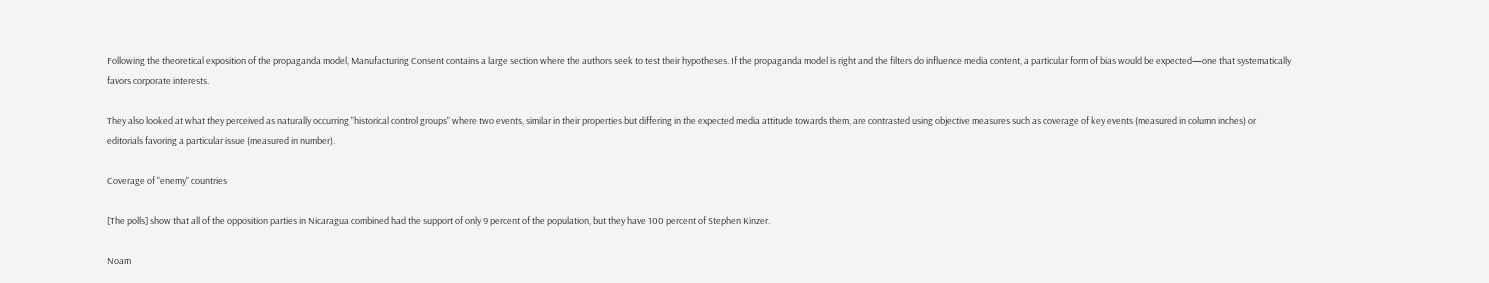Following the theoretical exposition of the propaganda model, Manufacturing Consent contains a large section where the authors seek to test their hypotheses. If the propaganda model is right and the filters do influence media content, a particular form of bias would be expected—one that systematically favors corporate interests.

They also looked at what they perceived as naturally occurring "historical control groups" where two events, similar in their properties but differing in the expected media attitude towards them, are contrasted using objective measures such as coverage of key events (measured in column inches) or editorials favoring a particular issue (measured in number).

Coverage of "enemy" countries

[The polls] show that all of the opposition parties in Nicaragua combined had the support of only 9 percent of the population, but they have 100 percent of Stephen Kinzer.

Noam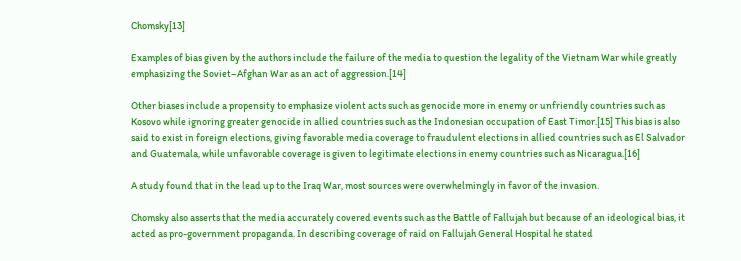Chomsky[13]

Examples of bias given by the authors include the failure of the media to question the legality of the Vietnam War while greatly emphasizing the Soviet–Afghan War as an act of aggression.[14]

Other biases include a propensity to emphasize violent acts such as genocide more in enemy or unfriendly countries such as Kosovo while ignoring greater genocide in allied countries such as the Indonesian occupation of East Timor.[15] This bias is also said to exist in foreign elections, giving favorable media coverage to fraudulent elections in allied countries such as El Salvador and Guatemala, while unfavorable coverage is given to legitimate elections in enemy countries such as Nicaragua.[16]

A study found that in the lead up to the Iraq War, most sources were overwhelmingly in favor of the invasion.

Chomsky also asserts that the media accurately covered events such as the Battle of Fallujah but because of an ideological bias, it acted as pro-government propaganda. In describing coverage of raid on Fallujah General Hospital he stated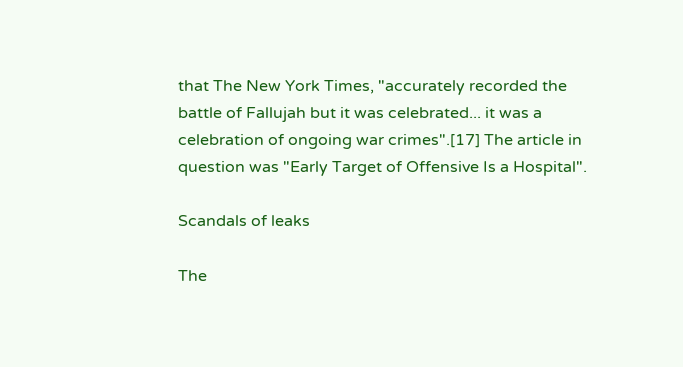that The New York Times, "accurately recorded the battle of Fallujah but it was celebrated... it was a celebration of ongoing war crimes".[17] The article in question was "Early Target of Offensive Is a Hospital".

Scandals of leaks

The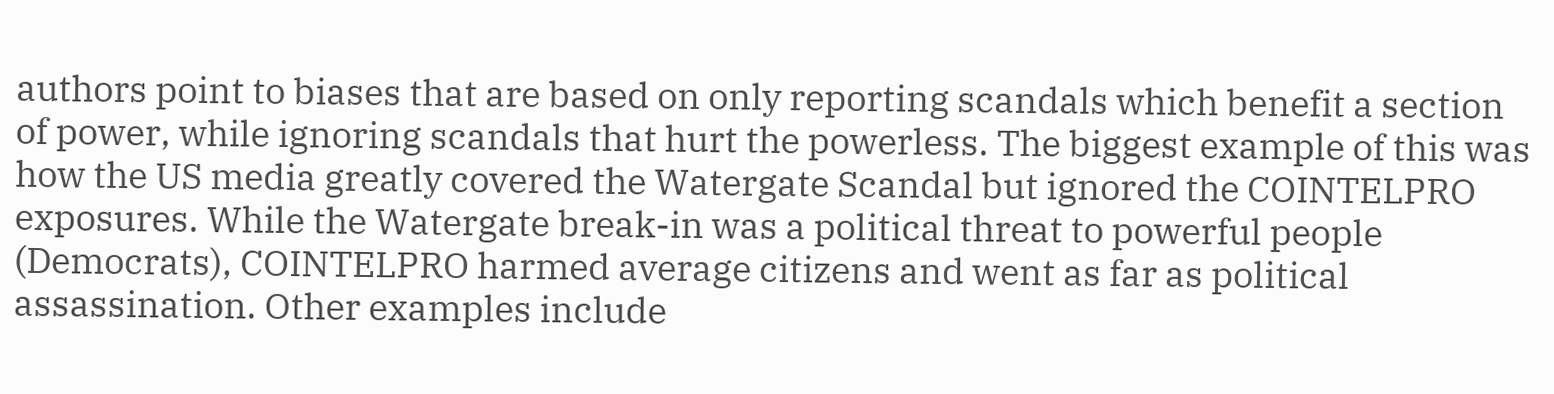authors point to biases that are based on only reporting scandals which benefit a section of power, while ignoring scandals that hurt the powerless. The biggest example of this was how the US media greatly covered the Watergate Scandal but ignored the COINTELPRO exposures. While the Watergate break-in was a political threat to powerful people (Democrats), COINTELPRO harmed average citizens and went as far as political assassination. Other examples include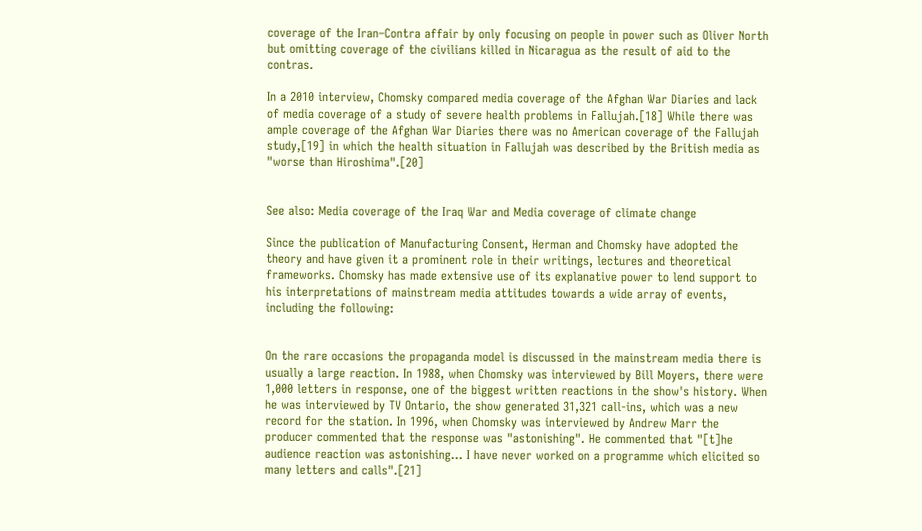coverage of the Iran–Contra affair by only focusing on people in power such as Oliver North but omitting coverage of the civilians killed in Nicaragua as the result of aid to the contras.

In a 2010 interview, Chomsky compared media coverage of the Afghan War Diaries and lack of media coverage of a study of severe health problems in Fallujah.[18] While there was ample coverage of the Afghan War Diaries there was no American coverage of the Fallujah study,[19] in which the health situation in Fallujah was described by the British media as "worse than Hiroshima".[20]


See also: Media coverage of the Iraq War and Media coverage of climate change

Since the publication of Manufacturing Consent, Herman and Chomsky have adopted the theory and have given it a prominent role in their writings, lectures and theoretical frameworks. Chomsky has made extensive use of its explanative power to lend support to his interpretations of mainstream media attitudes towards a wide array of events, including the following:


On the rare occasions the propaganda model is discussed in the mainstream media there is usually a large reaction. In 1988, when Chomsky was interviewed by Bill Moyers, there were 1,000 letters in response, one of the biggest written reactions in the show's history. When he was interviewed by TV Ontario, the show generated 31,321 call-ins, which was a new record for the station. In 1996, when Chomsky was interviewed by Andrew Marr the producer commented that the response was "astonishing". He commented that "[t]he audience reaction was astonishing... I have never worked on a programme which elicited so many letters and calls".[21]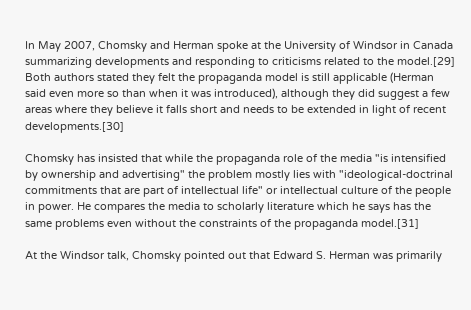In May 2007, Chomsky and Herman spoke at the University of Windsor in Canada summarizing developments and responding to criticisms related to the model.[29] Both authors stated they felt the propaganda model is still applicable (Herman said even more so than when it was introduced), although they did suggest a few areas where they believe it falls short and needs to be extended in light of recent developments.[30]

Chomsky has insisted that while the propaganda role of the media "is intensified by ownership and advertising" the problem mostly lies with "ideological-doctrinal commitments that are part of intellectual life" or intellectual culture of the people in power. He compares the media to scholarly literature which he says has the same problems even without the constraints of the propaganda model.[31]

At the Windsor talk, Chomsky pointed out that Edward S. Herman was primarily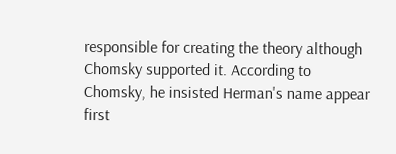responsible for creating the theory although Chomsky supported it. According to Chomsky, he insisted Herman's name appear first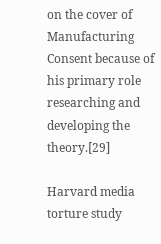on the cover of Manufacturing Consent because of his primary role researching and developing the theory.[29]

Harvard media torture study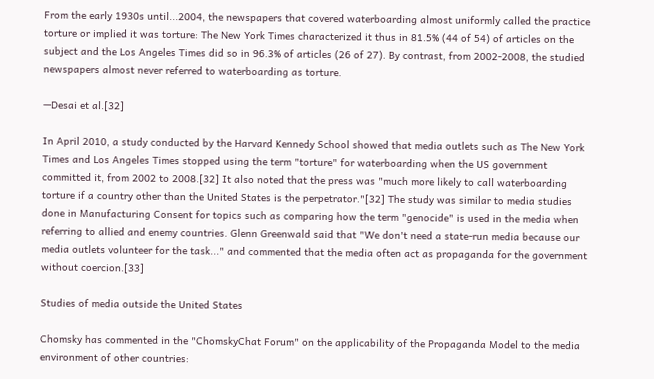From the early 1930s until...2004, the newspapers that covered waterboarding almost uniformly called the practice torture or implied it was torture: The New York Times characterized it thus in 81.5% (44 of 54) of articles on the subject and the Los Angeles Times did so in 96.3% of articles (26 of 27). By contrast, from 2002‐2008, the studied newspapers almost never referred to waterboarding as torture.

—Desai et al.[32]

In April 2010, a study conducted by the Harvard Kennedy School showed that media outlets such as The New York Times and Los Angeles Times stopped using the term "torture" for waterboarding when the US government committed it, from 2002 to 2008.[32] It also noted that the press was "much more likely to call waterboarding torture if a country other than the United States is the perpetrator."[32] The study was similar to media studies done in Manufacturing Consent for topics such as comparing how the term "genocide" is used in the media when referring to allied and enemy countries. Glenn Greenwald said that "We don't need a state-run media because our media outlets volunteer for the task..." and commented that the media often act as propaganda for the government without coercion.[33]

Studies of media outside the United States

Chomsky has commented in the "ChomskyChat Forum" on the applicability of the Propaganda Model to the media environment of other countries: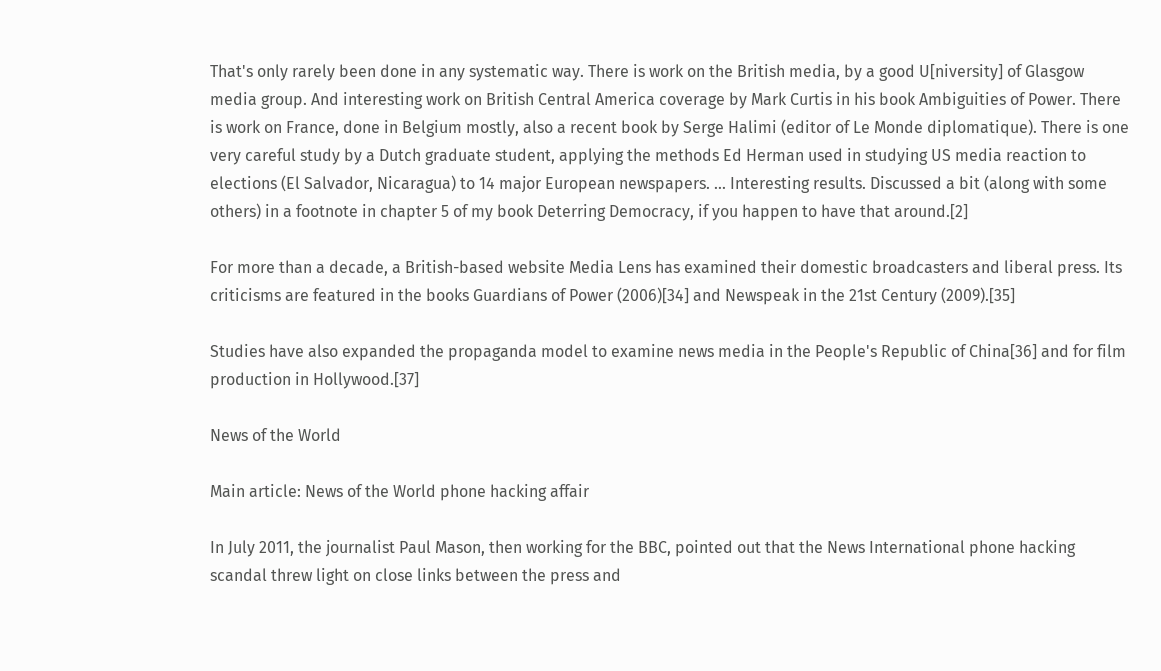That's only rarely been done in any systematic way. There is work on the British media, by a good U[niversity] of Glasgow media group. And interesting work on British Central America coverage by Mark Curtis in his book Ambiguities of Power. There is work on France, done in Belgium mostly, also a recent book by Serge Halimi (editor of Le Monde diplomatique). There is one very careful study by a Dutch graduate student, applying the methods Ed Herman used in studying US media reaction to elections (El Salvador, Nicaragua) to 14 major European newspapers. ... Interesting results. Discussed a bit (along with some others) in a footnote in chapter 5 of my book Deterring Democracy, if you happen to have that around.[2]

For more than a decade, a British-based website Media Lens has examined their domestic broadcasters and liberal press. Its criticisms are featured in the books Guardians of Power (2006)[34] and Newspeak in the 21st Century (2009).[35]

Studies have also expanded the propaganda model to examine news media in the People's Republic of China[36] and for film production in Hollywood.[37]

News of the World

Main article: News of the World phone hacking affair

In July 2011, the journalist Paul Mason, then working for the BBC, pointed out that the News International phone hacking scandal threw light on close links between the press and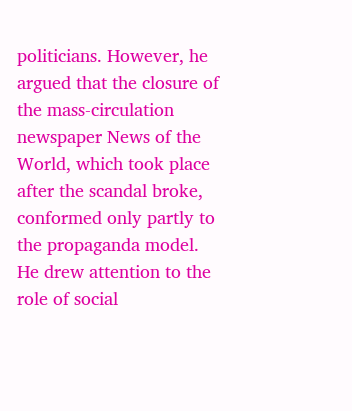politicians. However, he argued that the closure of the mass-circulation newspaper News of the World, which took place after the scandal broke, conformed only partly to the propaganda model. He drew attention to the role of social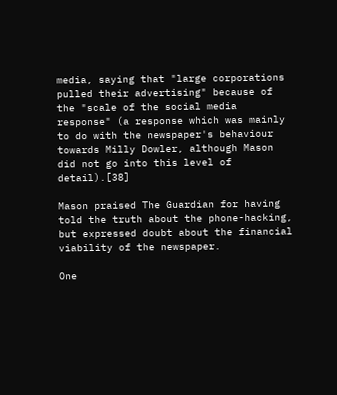media, saying that "large corporations pulled their advertising" because of the "scale of the social media response" (a response which was mainly to do with the newspaper's behaviour towards Milly Dowler, although Mason did not go into this level of detail).[38]

Mason praised The Guardian for having told the truth about the phone-hacking, but expressed doubt about the financial viability of the newspaper.

One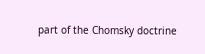part of the Chomsky doctrine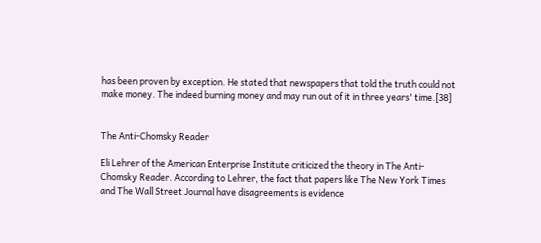has been proven by exception. He stated that newspapers that told the truth could not make money. The indeed burning money and may run out of it in three years' time.[38]


The Anti-Chomsky Reader

Eli Lehrer of the American Enterprise Institute criticized the theory in The Anti-Chomsky Reader. According to Lehrer, the fact that papers like The New York Times and The Wall Street Journal have disagreements is evidence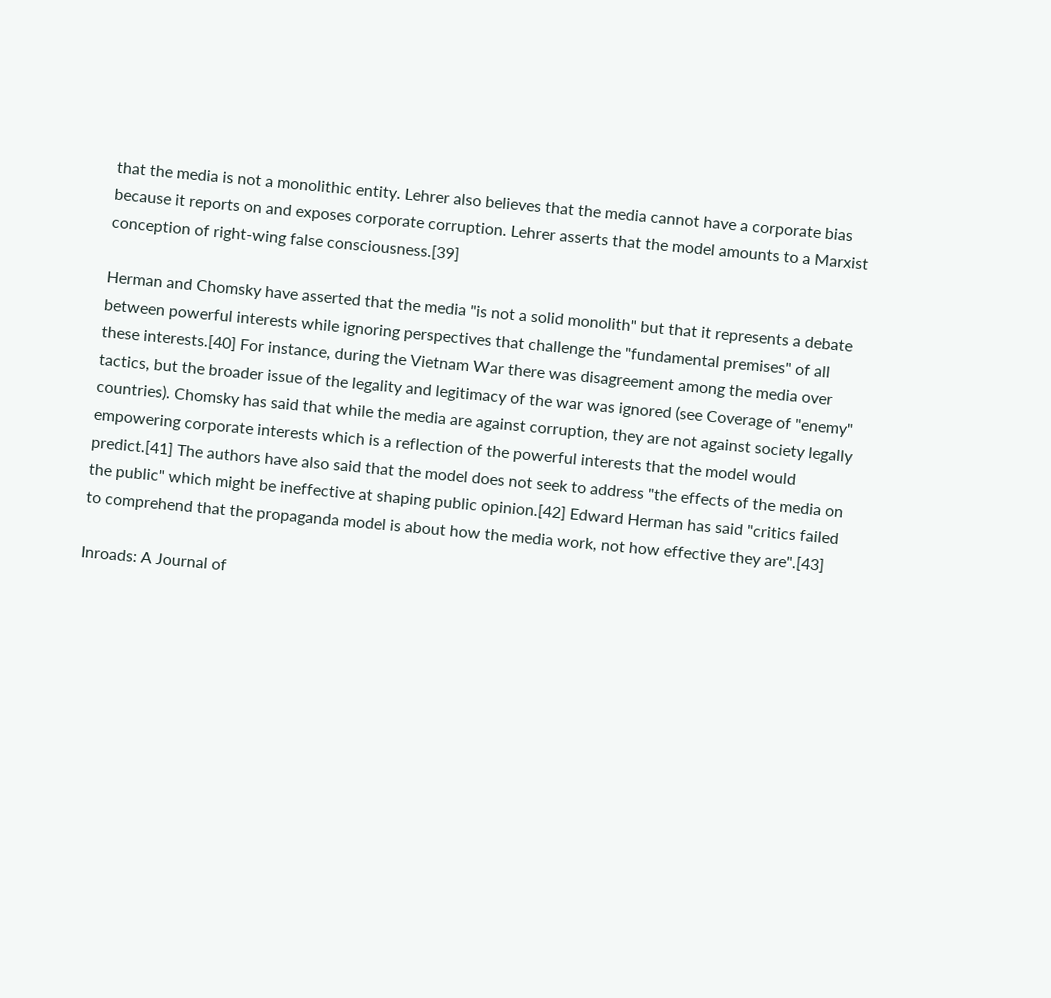that the media is not a monolithic entity. Lehrer also believes that the media cannot have a corporate bias because it reports on and exposes corporate corruption. Lehrer asserts that the model amounts to a Marxist conception of right-wing false consciousness.[39]

Herman and Chomsky have asserted that the media "is not a solid monolith" but that it represents a debate between powerful interests while ignoring perspectives that challenge the "fundamental premises" of all these interests.[40] For instance, during the Vietnam War there was disagreement among the media over tactics, but the broader issue of the legality and legitimacy of the war was ignored (see Coverage of "enemy" countries). Chomsky has said that while the media are against corruption, they are not against society legally empowering corporate interests which is a reflection of the powerful interests that the model would predict.[41] The authors have also said that the model does not seek to address "the effects of the media on the public" which might be ineffective at shaping public opinion.[42] Edward Herman has said "critics failed to comprehend that the propaganda model is about how the media work, not how effective they are".[43]

Inroads: A Journal of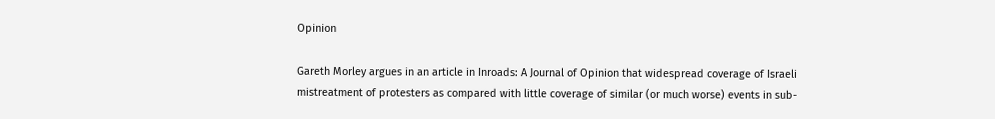Opinion

Gareth Morley argues in an article in Inroads: A Journal of Opinion that widespread coverage of Israeli mistreatment of protesters as compared with little coverage of similar (or much worse) events in sub-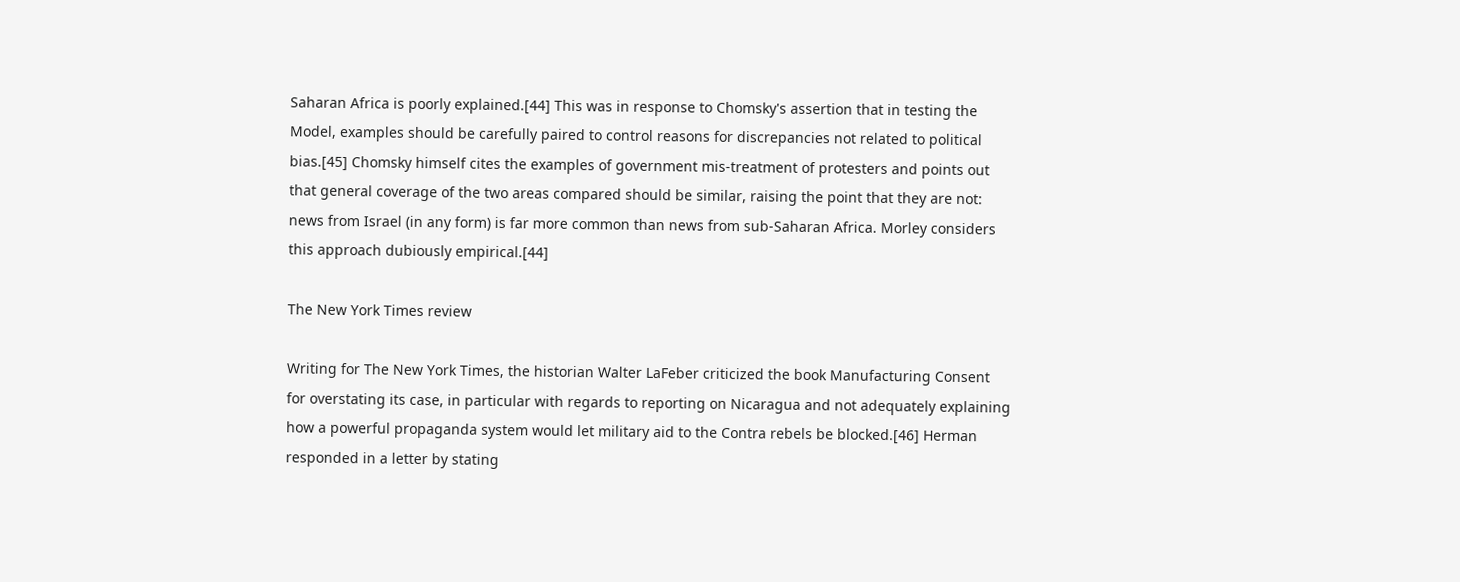Saharan Africa is poorly explained.[44] This was in response to Chomsky's assertion that in testing the Model, examples should be carefully paired to control reasons for discrepancies not related to political bias.[45] Chomsky himself cites the examples of government mis-treatment of protesters and points out that general coverage of the two areas compared should be similar, raising the point that they are not: news from Israel (in any form) is far more common than news from sub-Saharan Africa. Morley considers this approach dubiously empirical.[44]

The New York Times review

Writing for The New York Times, the historian Walter LaFeber criticized the book Manufacturing Consent for overstating its case, in particular with regards to reporting on Nicaragua and not adequately explaining how a powerful propaganda system would let military aid to the Contra rebels be blocked.[46] Herman responded in a letter by stating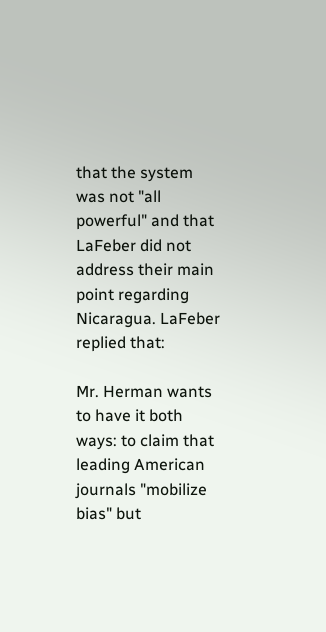that the system was not "all powerful" and that LaFeber did not address their main point regarding Nicaragua. LaFeber replied that:

Mr. Herman wants to have it both ways: to claim that leading American journals "mobilize bias" but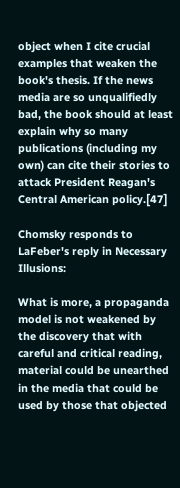object when I cite crucial examples that weaken the book's thesis. If the news media are so unqualifiedly bad, the book should at least explain why so many publications (including my own) can cite their stories to attack President Reagan's Central American policy.[47]

Chomsky responds to LaFeber's reply in Necessary Illusions:

What is more, a propaganda model is not weakened by the discovery that with careful and critical reading, material could be unearthed in the media that could be used by those that objected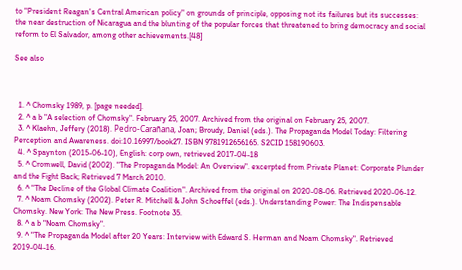to "President Reagan's Central American policy" on grounds of principle, opposing not its failures but its successes: the near destruction of Nicaragua and the blunting of the popular forces that threatened to bring democracy and social reform to El Salvador, among other achievements.[48]

See also



  1. ^ Chomsky 1989, p. [page needed].
  2. ^ a b "A selection of Chomsky". February 25, 2007. Archived from the original on February 25, 2007.
  3. ^ Klaehn, Jeffery (2018). Pedro-Carañana, Joan; Broudy, Daniel (eds.). The Propaganda Model Today: Filtering Perception and Awareness. doi:10.16997/book27. ISBN 9781912656165. S2CID 158190603.
  4. ^ Spaynton (2015-06-10), English: corp own, retrieved 2017-04-18
  5. ^ Cromwell, David (2002). "The Propaganda Model: An Overview". excerpted from Private Planet: Corporate Plunder and the Fight Back; Retrieved 7 March 2010.
  6. ^ "The Decline of the Global Climate Coalition". Archived from the original on 2020-08-06. Retrieved 2020-06-12.
  7. ^ Noam Chomsky (2002). Peter R. Mitchell & John Schoeffel (eds.). Understanding Power: The Indispensable Chomsky. New York: The New Press. Footnote 35.
  8. ^ a b "Noam Chomsky".
  9. ^ "The Propaganda Model after 20 Years: Interview with Edward S. Herman and Noam Chomsky". Retrieved 2019-04-16.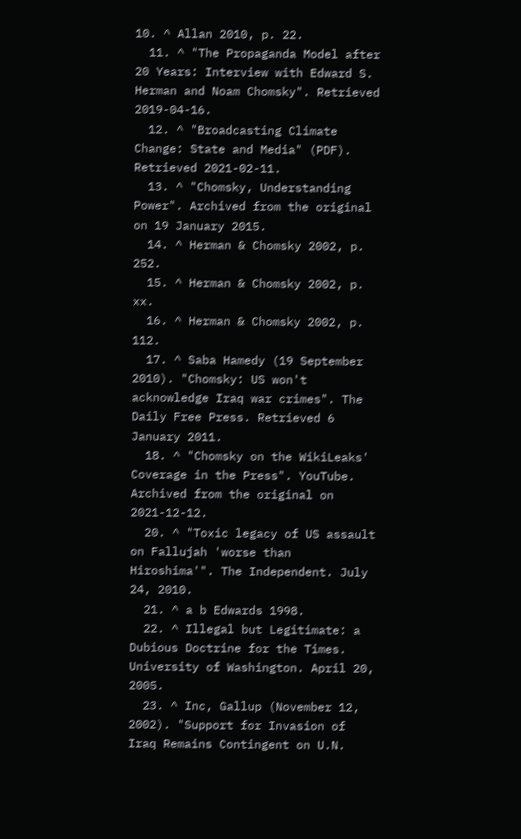10. ^ Allan 2010, p. 22.
  11. ^ "The Propaganda Model after 20 Years: Interview with Edward S. Herman and Noam Chomsky". Retrieved 2019-04-16.
  12. ^ "Broadcasting Climate Change: State and Media" (PDF). Retrieved 2021-02-11.
  13. ^ "Chomsky, Understanding Power". Archived from the original on 19 January 2015.
  14. ^ Herman & Chomsky 2002, p. 252.
  15. ^ Herman & Chomsky 2002, p. xx.
  16. ^ Herman & Chomsky 2002, p. 112.
  17. ^ Saba Hamedy (19 September 2010). "Chomsky: US won't acknowledge Iraq war crimes". The Daily Free Press. Retrieved 6 January 2011.
  18. ^ "Chomsky on the WikiLeaks' Coverage in the Press". YouTube. Archived from the original on 2021-12-12.
  20. ^ "Toxic legacy of US assault on Fallujah 'worse than Hiroshima'". The Independent. July 24, 2010.
  21. ^ a b Edwards 1998.
  22. ^ Illegal but Legitimate: a Dubious Doctrine for the Times. University of Washington. April 20, 2005.
  23. ^ Inc, Gallup (November 12, 2002). "Support for Invasion of Iraq Remains Contingent on U.N.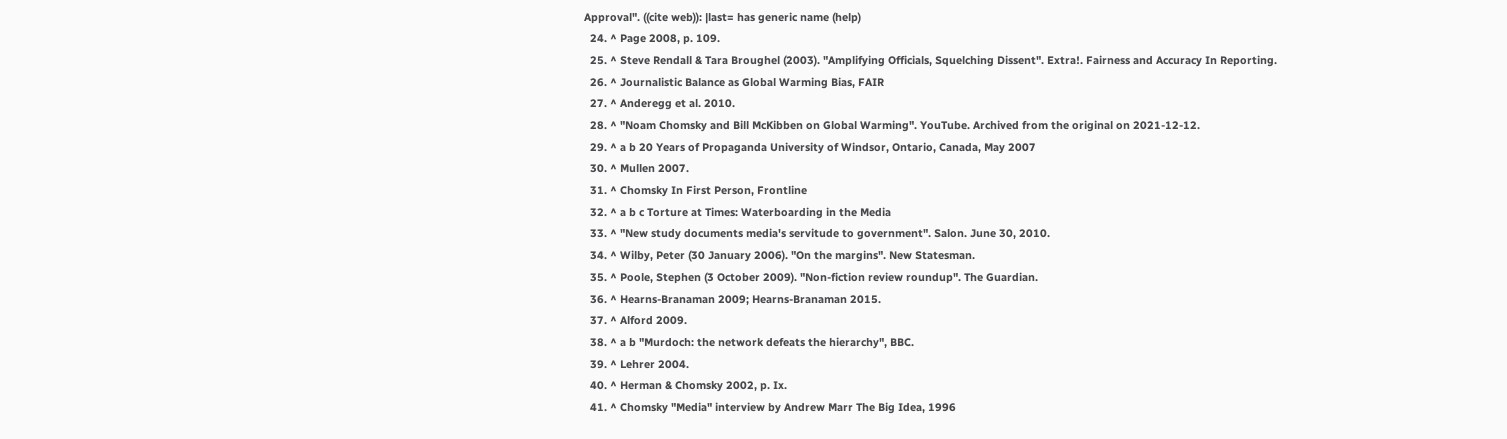Approval". ((cite web)): |last= has generic name (help)
  24. ^ Page 2008, p. 109.
  25. ^ Steve Rendall & Tara Broughel (2003). "Amplifying Officials, Squelching Dissent". Extra!. Fairness and Accuracy In Reporting.
  26. ^ Journalistic Balance as Global Warming Bias, FAIR
  27. ^ Anderegg et al. 2010.
  28. ^ "Noam Chomsky and Bill McKibben on Global Warming". YouTube. Archived from the original on 2021-12-12.
  29. ^ a b 20 Years of Propaganda University of Windsor, Ontario, Canada, May 2007
  30. ^ Mullen 2007.
  31. ^ Chomsky In First Person, Frontline
  32. ^ a b c Torture at Times: Waterboarding in the Media
  33. ^ "New study documents media's servitude to government". Salon. June 30, 2010.
  34. ^ Wilby, Peter (30 January 2006). "On the margins". New Statesman.
  35. ^ Poole, Stephen (3 October 2009). "Non-fiction review roundup". The Guardian.
  36. ^ Hearns-Branaman 2009; Hearns-Branaman 2015.
  37. ^ Alford 2009.
  38. ^ a b "Murdoch: the network defeats the hierarchy", BBC.
  39. ^ Lehrer 2004.
  40. ^ Herman & Chomsky 2002, p. Ix.
  41. ^ Chomsky "Media" interview by Andrew Marr The Big Idea, 1996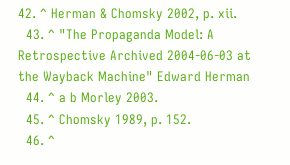42. ^ Herman & Chomsky 2002, p. xii.
  43. ^ "The Propaganda Model: A Retrospective Archived 2004-06-03 at the Wayback Machine" Edward Herman
  44. ^ a b Morley 2003.
  45. ^ Chomsky 1989, p. 152.
  46. ^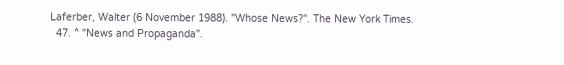Laferber, Walter (6 November 1988). "Whose News?". The New York Times.
  47. ^ "News and Propaganda".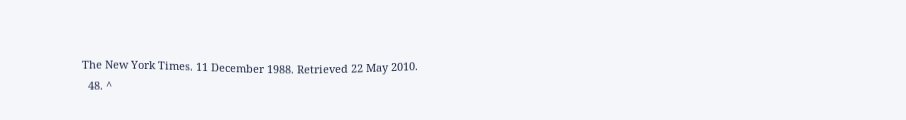The New York Times. 11 December 1988. Retrieved 22 May 2010.
  48. ^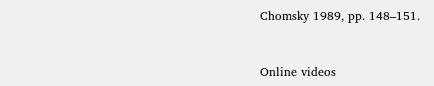Chomsky 1989, pp. 148–151.


Online videos